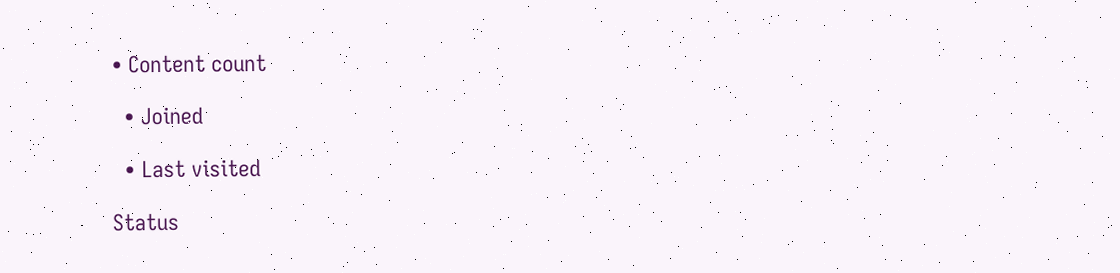• Content count

  • Joined

  • Last visited

Status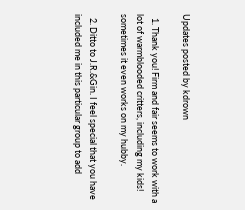Updates posted by kdrown

  1. Thank you! Firm and fair seems to work with a lot of warmblooded critters, including my kids! sometimes it even works on my hubby.

  2. Ditto to J.R.&Gin. I feel special that you have included me in this particular group to add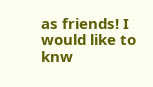as friends! I would like to knw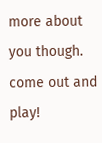more about you though. come out and play!